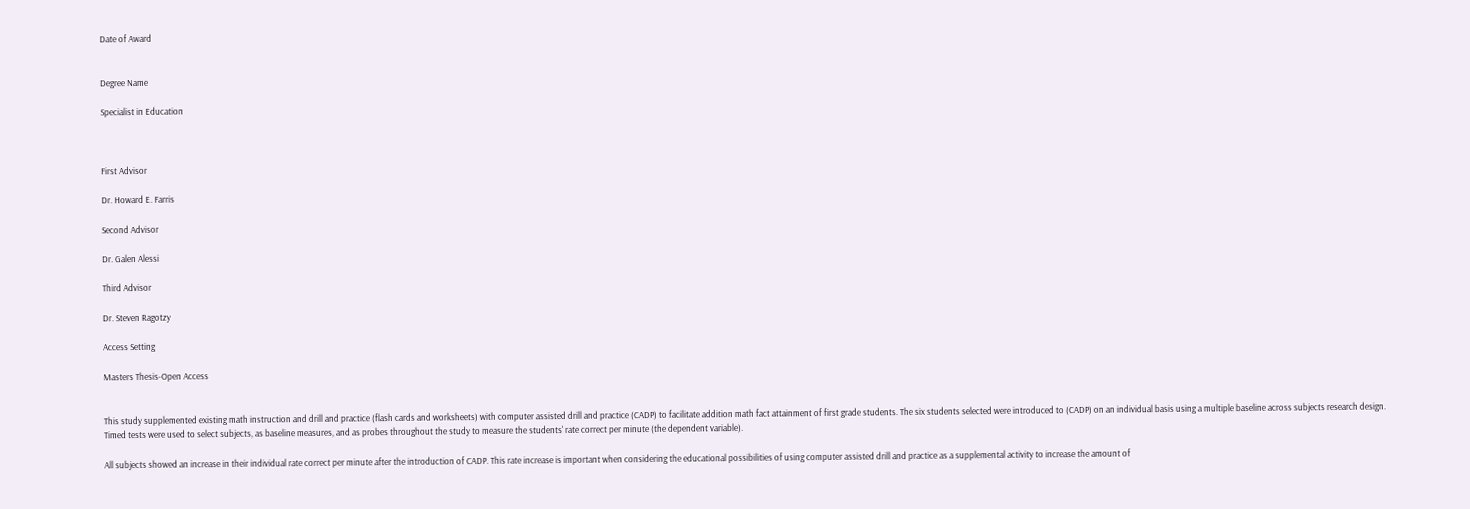Date of Award


Degree Name

Specialist in Education



First Advisor

Dr. Howard E. Farris

Second Advisor

Dr. Galen Alessi

Third Advisor

Dr. Steven Ragotzy

Access Setting

Masters Thesis-Open Access


This study supplemented existing math instruction and drill and practice (flash cards and worksheets) with computer assisted drill and practice (CADP) to facilitate addition math fact attainment of first grade students. The six students selected were introduced to (CADP) on an individual basis using a multiple baseline across subjects research design. Timed tests were used to select subjects, as baseline measures, and as probes throughout the study to measure the students' rate correct per minute (the dependent variable).

All subjects showed an increase in their individual rate correct per minute after the introduction of CADP. This rate increase is important when considering the educational possibilities of using computer assisted drill and practice as a supplemental activity to increase the amount of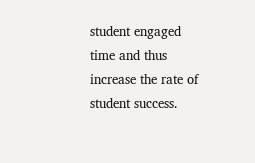student engaged time and thus increase the rate of student success.